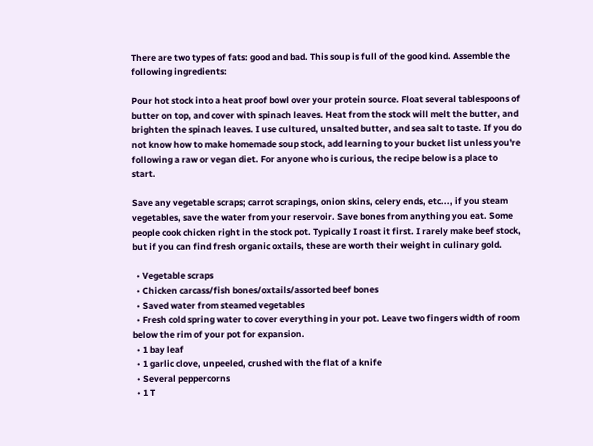There are two types of fats: good and bad. This soup is full of the good kind. Assemble the following ingredients:

Pour hot stock into a heat proof bowl over your protein source. Float several tablespoons of butter on top, and cover with spinach leaves. Heat from the stock will melt the butter, and brighten the spinach leaves. I use cultured, unsalted butter, and sea salt to taste. If you do not know how to make homemade soup stock, add learning to your bucket list unless you're following a raw or vegan diet. For anyone who is curious, the recipe below is a place to start.

Save any vegetable scraps; carrot scrapings, onion skins, celery ends, etc..., if you steam vegetables, save the water from your reservoir. Save bones from anything you eat. Some people cook chicken right in the stock pot. Typically I roast it first. I rarely make beef stock, but if you can find fresh organic oxtails, these are worth their weight in culinary gold.

  • Vegetable scraps
  • Chicken carcass/fish bones/oxtails/assorted beef bones
  • Saved water from steamed vegetables
  • Fresh cold spring water to cover everything in your pot. Leave two fingers width of room below the rim of your pot for expansion.
  • 1 bay leaf
  • 1 garlic clove, unpeeled, crushed with the flat of a knife
  • Several peppercorns
  • 1 T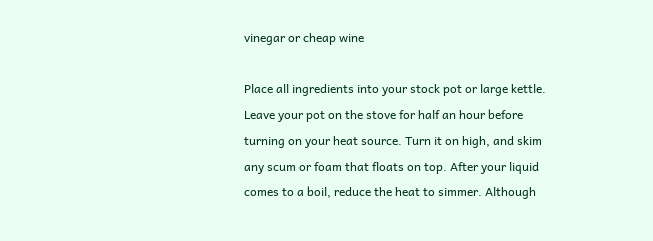vinegar or cheap wine

Place all ingredients into your stock pot or large kettle. Leave your pot on the stove for half an hour before turning on your heat source. Turn it on high, and skim any scum or foam that floats on top. After your liquid comes to a boil, reduce the heat to simmer. Although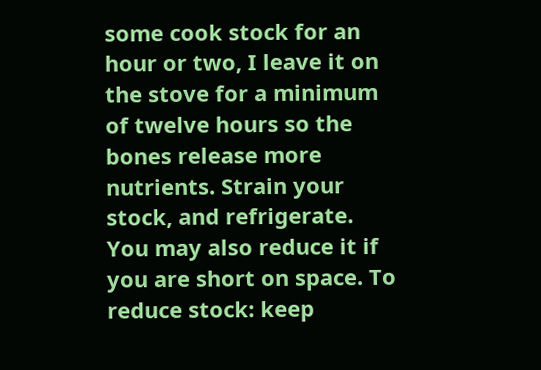some cook stock for an hour or two, I leave it on the stove for a minimum of twelve hours so the bones release more nutrients. Strain your stock, and refrigerate. You may also reduce it if you are short on space. To reduce stock: keep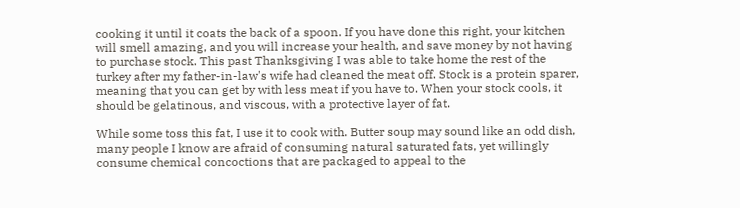cooking it until it coats the back of a spoon. If you have done this right, your kitchen will smell amazing, and you will increase your health, and save money by not having to purchase stock. This past Thanksgiving I was able to take home the rest of the turkey after my father-in-law's wife had cleaned the meat off. Stock is a protein sparer, meaning that you can get by with less meat if you have to. When your stock cools, it should be gelatinous, and viscous, with a protective layer of fat.

While some toss this fat, I use it to cook with. Butter soup may sound like an odd dish, many people I know are afraid of consuming natural saturated fats, yet willingly consume chemical concoctions that are packaged to appeal to the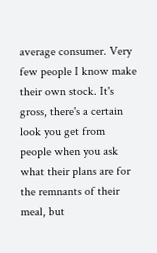average consumer. Very few people I know make their own stock. It's gross, there's a certain look you get from people when you ask what their plans are for the remnants of their meal, but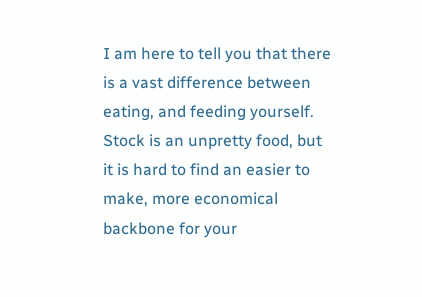I am here to tell you that there is a vast difference between eating, and feeding yourself. Stock is an unpretty food, but it is hard to find an easier to make, more economical backbone for your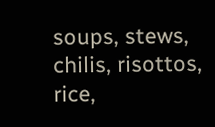soups, stews, chilis, risottos, rice,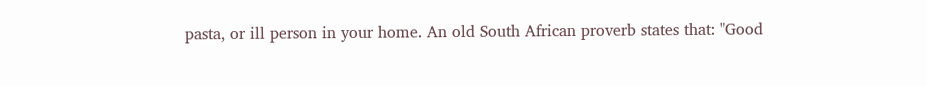pasta, or ill person in your home. An old South African proverb states that: "Good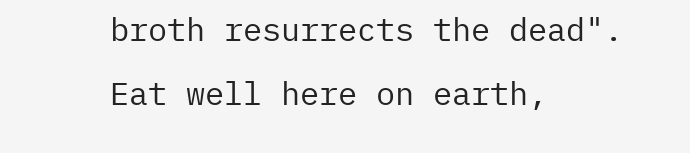broth resurrects the dead". Eat well here on earth,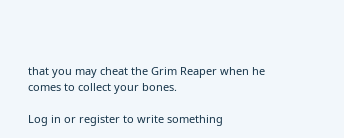that you may cheat the Grim Reaper when he comes to collect your bones.

Log in or register to write something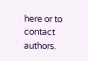here or to contact authors.